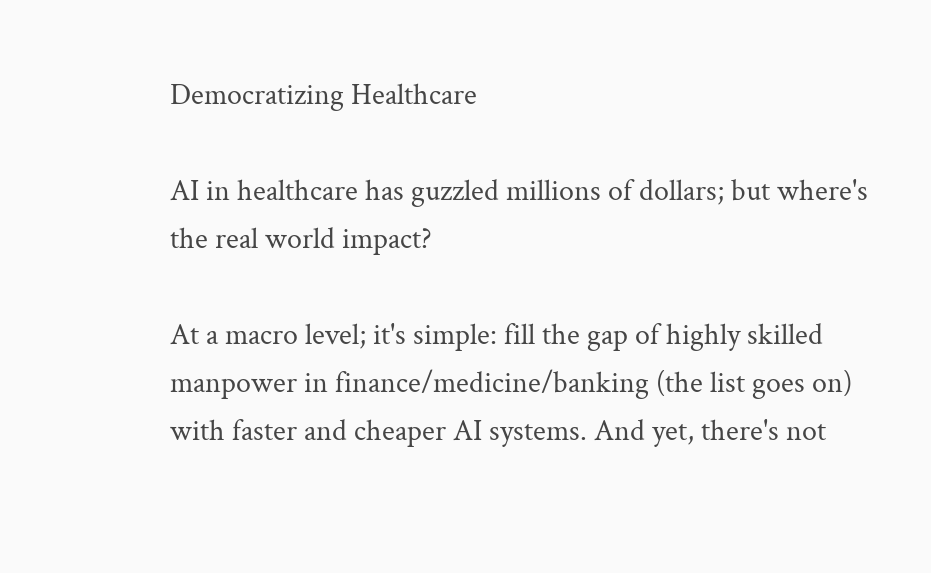Democratizing Healthcare

AI in healthcare has guzzled millions of dollars; but where's the real world impact?

At a macro level; it's simple: fill the gap of highly skilled manpower in finance/medicine/banking (the list goes on) with faster and cheaper AI systems. And yet, there's not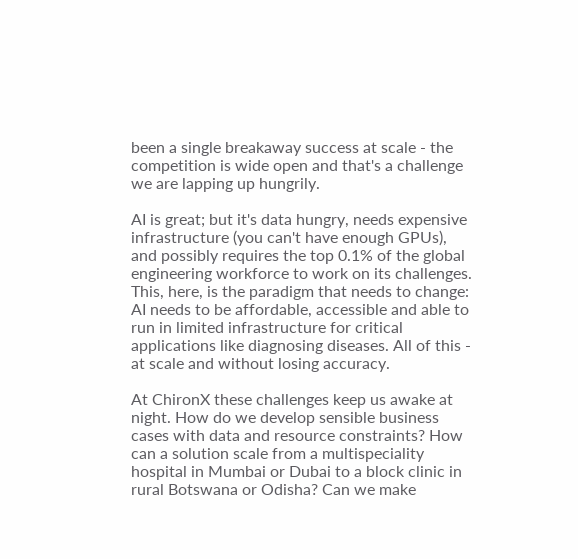been a single breakaway success at scale - the competition is wide open and that's a challenge we are lapping up hungrily.

AI is great; but it's data hungry, needs expensive infrastructure (you can't have enough GPUs), and possibly requires the top 0.1% of the global engineering workforce to work on its challenges. This, here, is the paradigm that needs to change: AI needs to be affordable, accessible and able to run in limited infrastructure for critical applications like diagnosing diseases. All of this - at scale and without losing accuracy.

At ChironX these challenges keep us awake at night. How do we develop sensible business cases with data and resource constraints? How can a solution scale from a multispeciality hospital in Mumbai or Dubai to a block clinic in rural Botswana or Odisha? Can we make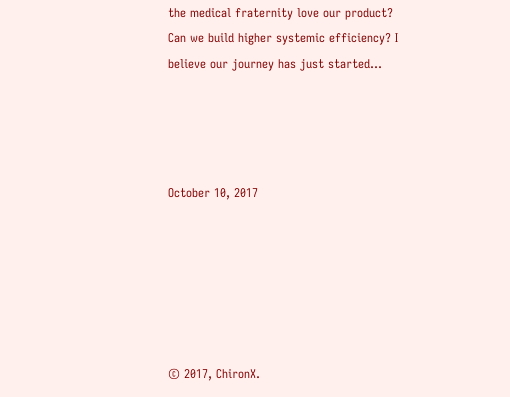the medical fraternity love our product? Can we build higher systemic efficiency? I believe our journey has just started...




October 10, 2017






© 2017, ChironX.